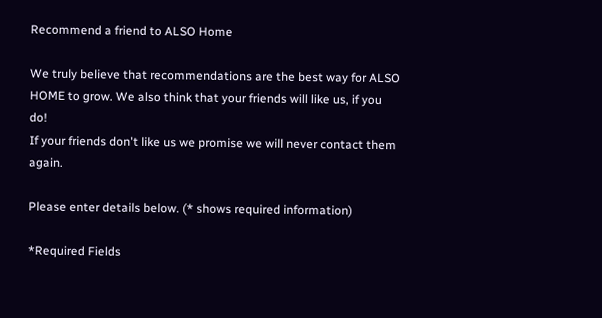Recommend a friend to ALSO Home

We truly believe that recommendations are the best way for ALSO HOME to grow. We also think that your friends will like us, if you do!
If your friends don't like us we promise we will never contact them again.

Please enter details below. (* shows required information)

*Required Fields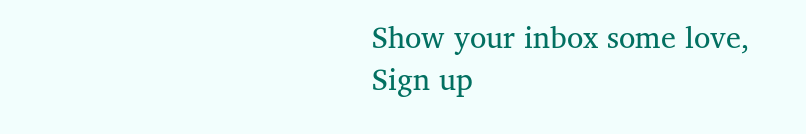Show your inbox some love, Sign up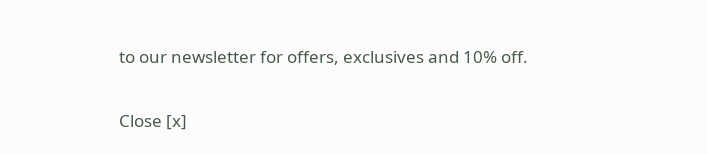to our newsletter for offers, exclusives and 10% off.

Close [x]